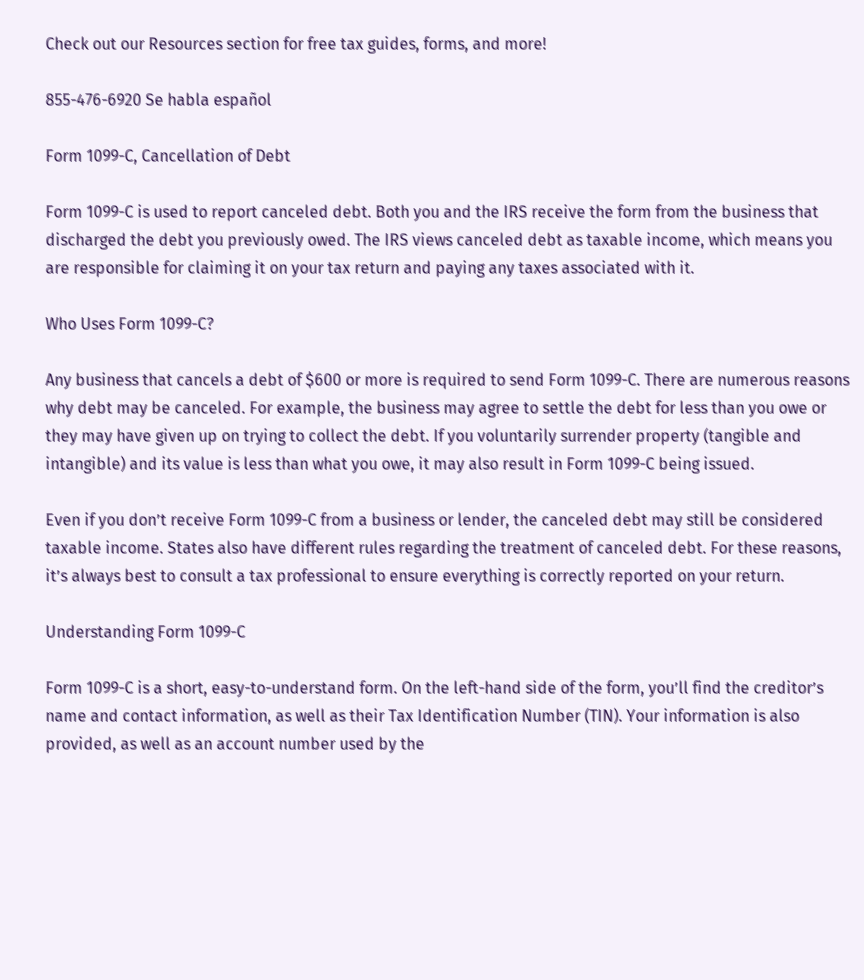Check out our Resources section for free tax guides, forms, and more!

855-476-6920 Se habla español

Form 1099-C, Cancellation of Debt

Form 1099-C is used to report canceled debt. Both you and the IRS receive the form from the business that discharged the debt you previously owed. The IRS views canceled debt as taxable income, which means you are responsible for claiming it on your tax return and paying any taxes associated with it.

Who Uses Form 1099-C?

Any business that cancels a debt of $600 or more is required to send Form 1099-C. There are numerous reasons why debt may be canceled. For example, the business may agree to settle the debt for less than you owe or they may have given up on trying to collect the debt. If you voluntarily surrender property (tangible and intangible) and its value is less than what you owe, it may also result in Form 1099-C being issued.

Even if you don’t receive Form 1099-C from a business or lender, the canceled debt may still be considered taxable income. States also have different rules regarding the treatment of canceled debt. For these reasons, it’s always best to consult a tax professional to ensure everything is correctly reported on your return.

Understanding Form 1099-C

Form 1099-C is a short, easy-to-understand form. On the left-hand side of the form, you’ll find the creditor’s name and contact information, as well as their Tax Identification Number (TIN). Your information is also provided, as well as an account number used by the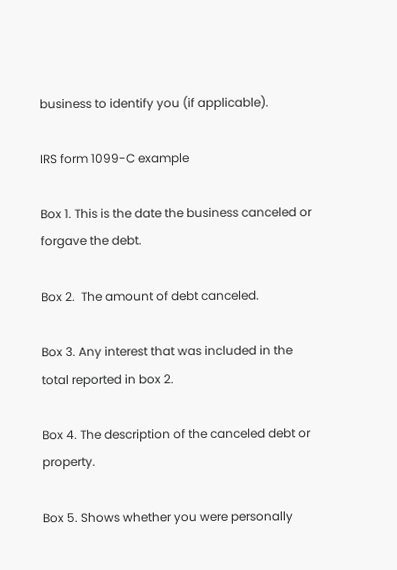business to identify you (if applicable).

IRS form 1099-C example

Box 1. This is the date the business canceled or forgave the debt.

Box 2.  The amount of debt canceled.

Box 3. Any interest that was included in the total reported in box 2.

Box 4. The description of the canceled debt or property.

Box 5. Shows whether you were personally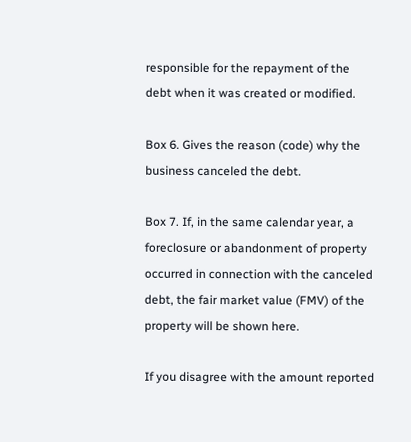responsible for the repayment of the debt when it was created or modified.

Box 6. Gives the reason (code) why the business canceled the debt.

Box 7. If, in the same calendar year, a foreclosure or abandonment of property occurred in connection with the canceled debt, the fair market value (FMV) of the property will be shown here.

If you disagree with the amount reported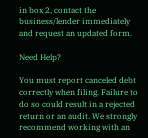in box 2, contact the business/lender immediately and request an updated form.

Need Help?

You must report canceled debt correctly when filing. Failure to do so could result in a rejected return or an audit. We strongly recommend working with an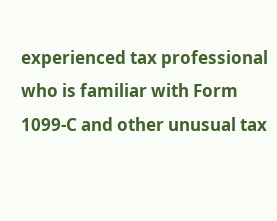experienced tax professional who is familiar with Form 1099-C and other unusual tax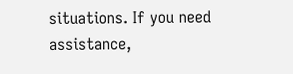situations. If you need assistance,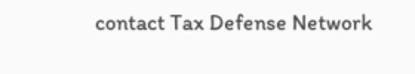contact Tax Defense Network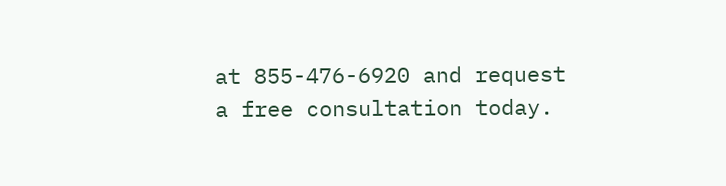at 855-476-6920 and request a free consultation today.